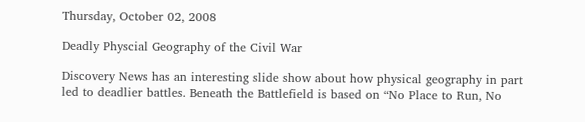Thursday, October 02, 2008

Deadly Physcial Geography of the Civil War

Discovery News has an interesting slide show about how physical geography in part led to deadlier battles. Beneath the Battlefield is based on “No Place to Run, No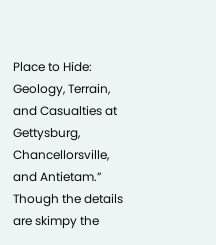Place to Hide: Geology, Terrain, and Casualties at Gettysburg, Chancellorsville, and Antietam.” Though the details are skimpy the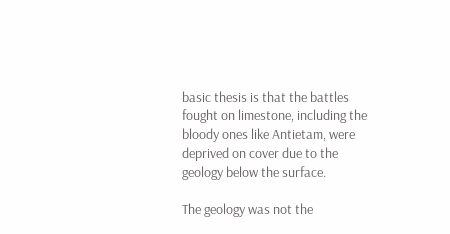basic thesis is that the battles fought on limestone, including the bloody ones like Antietam, were deprived on cover due to the geology below the surface.

The geology was not the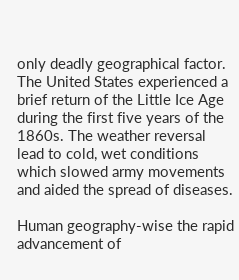only deadly geographical factor. The United States experienced a brief return of the Little Ice Age during the first five years of the 1860s. The weather reversal lead to cold, wet conditions which slowed army movements and aided the spread of diseases.

Human geography-wise the rapid advancement of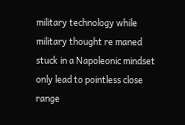military technology while military thought re maned stuck in a Napoleonic mindset only lead to pointless close range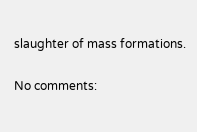slaughter of mass formations.

No comments: